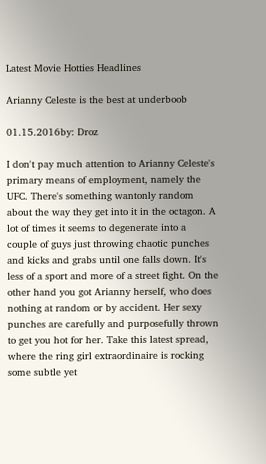Latest Movie Hotties Headlines

Arianny Celeste is the best at underboob

01.15.2016by: Droz

I don't pay much attention to Arianny Celeste's primary means of employment, namely the UFC. There's something wantonly random about the way they get into it in the octagon. A lot of times it seems to degenerate into a couple of guys just throwing chaotic punches and kicks and grabs until one falls down. It's less of a sport and more of a street fight. On the other hand you got Arianny herself, who does nothing at random or by accident. Her sexy punches are carefully and purposefully thrown to get you hot for her. Take this latest spread, where the ring girl extraordinaire is rocking some subtle yet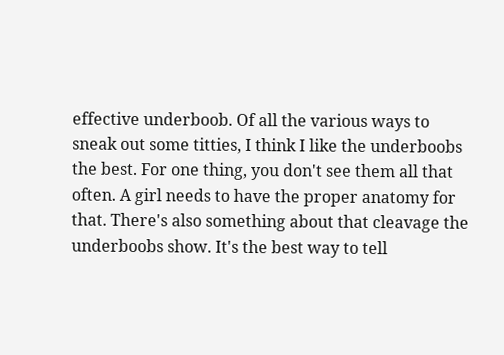effective underboob. Of all the various ways to sneak out some titties, I think I like the underboobs the best. For one thing, you don't see them all that often. A girl needs to have the proper anatomy for that. There's also something about that cleavage the underboobs show. It's the best way to tell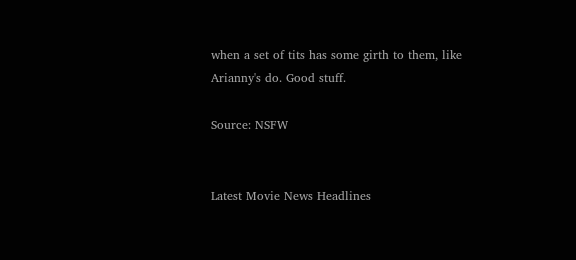when a set of tits has some girth to them, like Arianny's do. Good stuff.

Source: NSFW


Latest Movie News Headlines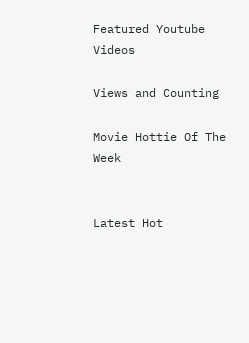Featured Youtube Videos

Views and Counting

Movie Hottie Of The Week


Latest Hot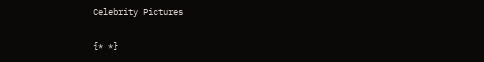Celebrity Pictures

{* *}